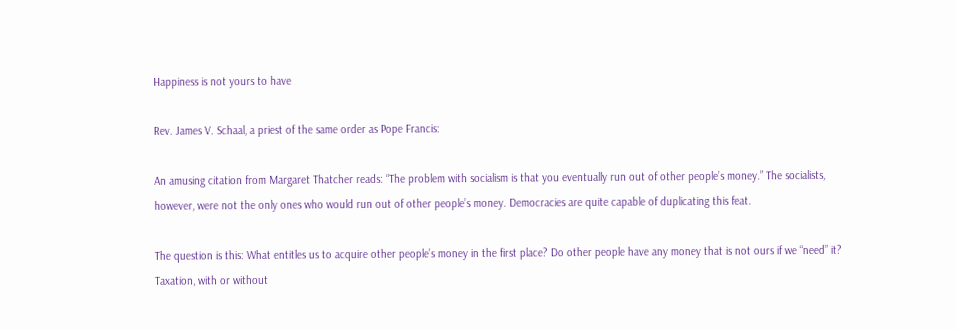Happiness is not yours to have

Rev. James V. Schaal, a priest of the same order as Pope Francis:

An amusing citation from Margaret Thatcher reads: “The problem with socialism is that you eventually run out of other people’s money.” The socialists, however, were not the only ones who would run out of other people’s money. Democracies are quite capable of duplicating this feat.

The question is this: What entitles us to acquire other people’s money in the first place? Do other people have any money that is not ours if we “need” it? Taxation, with or without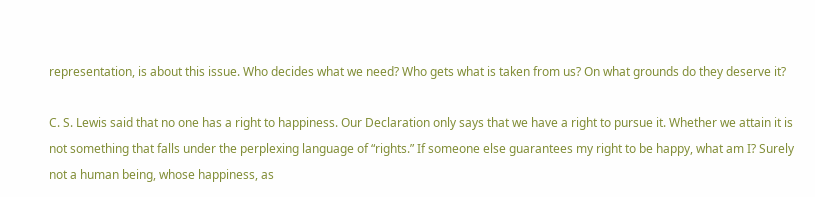representation, is about this issue. Who decides what we need? Who gets what is taken from us? On what grounds do they deserve it?

C. S. Lewis said that no one has a right to happiness. Our Declaration only says that we have a right to pursue it. Whether we attain it is not something that falls under the perplexing language of “rights.” If someone else guarantees my right to be happy, what am I? Surely not a human being, whose happiness, as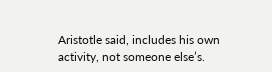Aristotle said, includes his own activity, not someone else’s.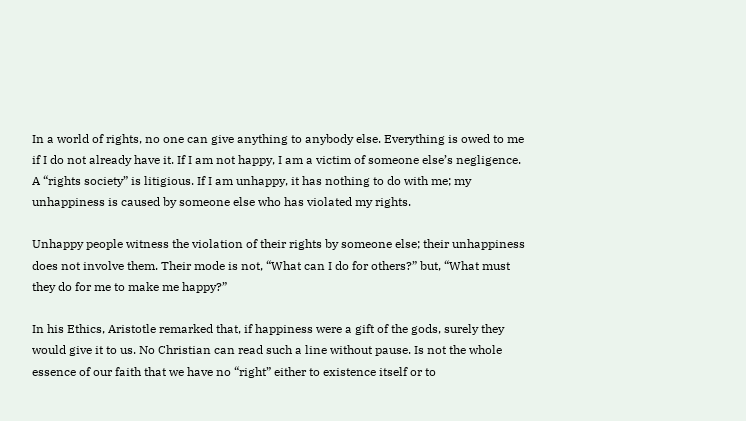In a world of rights, no one can give anything to anybody else. Everything is owed to me if I do not already have it. If I am not happy, I am a victim of someone else’s negligence. A “rights society” is litigious. If I am unhappy, it has nothing to do with me; my unhappiness is caused by someone else who has violated my rights.

Unhappy people witness the violation of their rights by someone else; their unhappiness does not involve them. Their mode is not, “What can I do for others?” but, “What must they do for me to make me happy?”

In his Ethics, Aristotle remarked that, if happiness were a gift of the gods, surely they would give it to us. No Christian can read such a line without pause. Is not the whole essence of our faith that we have no “right” either to existence itself or to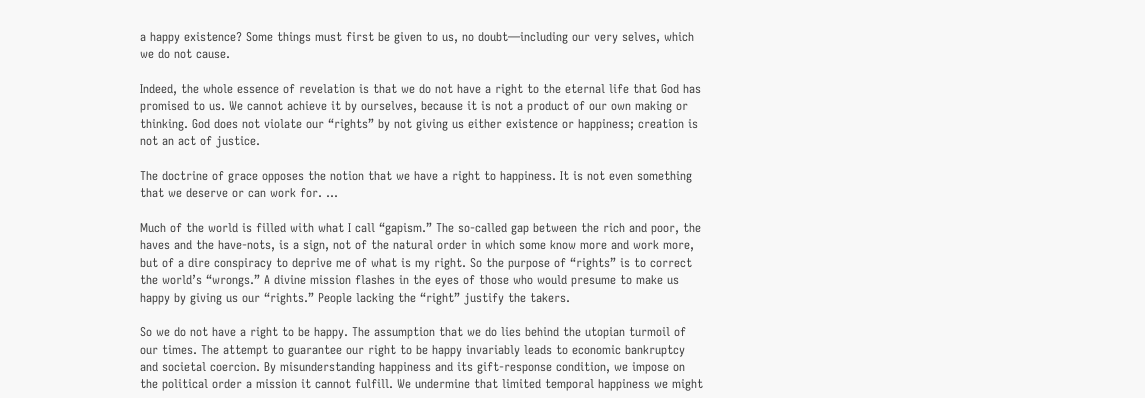a happy existence? Some things must first be given to us, no doubt—including our very selves, which we do not cause.

Indeed, the whole essence of revelation is that we do not have a right to the eternal life that God has promised to us. We cannot achieve it by ourselves, because it is not a product of our own making or thinking. God does not violate our “rights” by not giving us either existence or happiness; creation is not an act of justice.

The doctrine of grace opposes the notion that we have a right to happiness. It is not even something that we deserve or can work for. …

Much of the world is filled with what I call “gapism.” The so-called gap between the rich and poor, the haves and the have-nots, is a sign, not of the natural order in which some know more and work more, but of a dire conspiracy to deprive me of what is my right. So the purpose of “rights” is to correct the world’s “wrongs.” A divine mission flashes in the eyes of those who would presume to make us happy by giving us our “rights.” People lacking the “right” justify the takers.

So we do not have a right to be happy. The assumption that we do lies behind the utopian turmoil of our times. The attempt to guarantee our right to be happy invariably leads to economic bankruptcy and societal coercion. By misunderstanding happiness and its gift-response condition, we impose on the political order a mission it cannot fulfill. We undermine that limited temporal happiness we might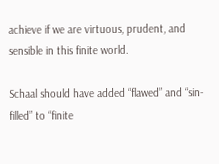achieve if we are virtuous, prudent, and sensible in this finite world.

Schaal should have added “flawed” and “sin-filled” to “finite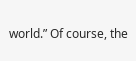world.” Of course, the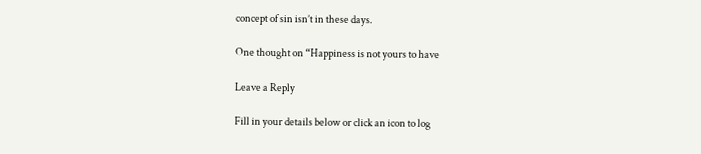concept of sin isn’t in these days.

One thought on “Happiness is not yours to have

Leave a Reply

Fill in your details below or click an icon to log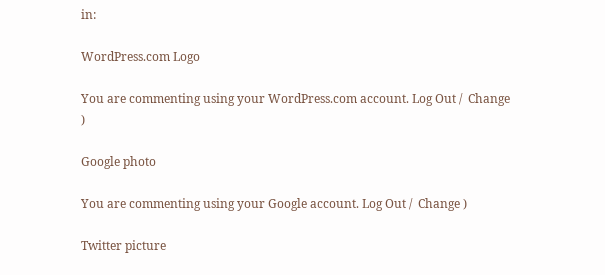in:

WordPress.com Logo

You are commenting using your WordPress.com account. Log Out /  Change )

Google photo

You are commenting using your Google account. Log Out /  Change )

Twitter picture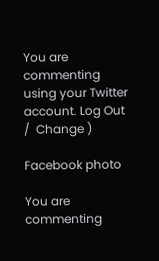You are commenting using your Twitter account. Log Out /  Change )

Facebook photo

You are commenting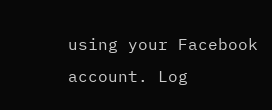using your Facebook account. Log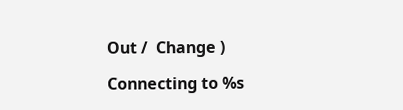Out /  Change )

Connecting to %s